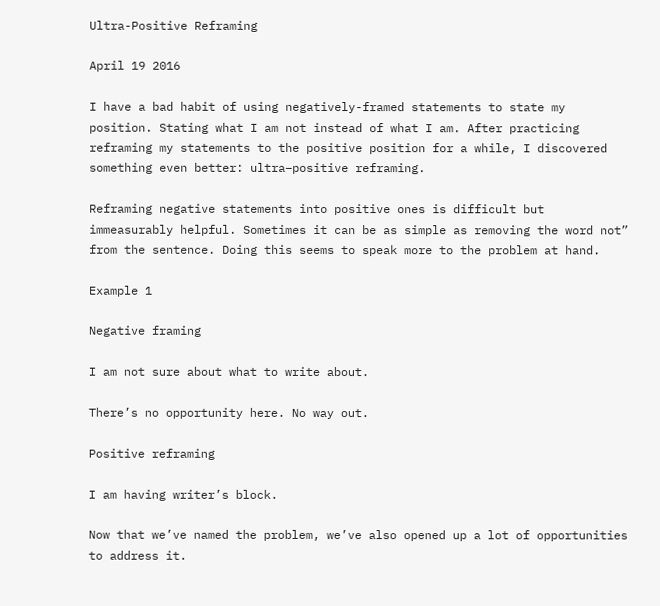Ultra-Positive Reframing

April 19 2016

I have a bad habit of using negatively-framed statements to state my position. Stating what I am not instead of what I am. After practicing reframing my statements to the positive position for a while, I discovered something even better: ultra–positive reframing.

Reframing negative statements into positive ones is difficult but immeasurably helpful. Sometimes it can be as simple as removing the word not” from the sentence. Doing this seems to speak more to the problem at hand.

Example 1

Negative framing

I am not sure about what to write about.

There’s no opportunity here. No way out.

Positive reframing

I am having writer’s block.

Now that we’ve named the problem, we’ve also opened up a lot of opportunities to address it.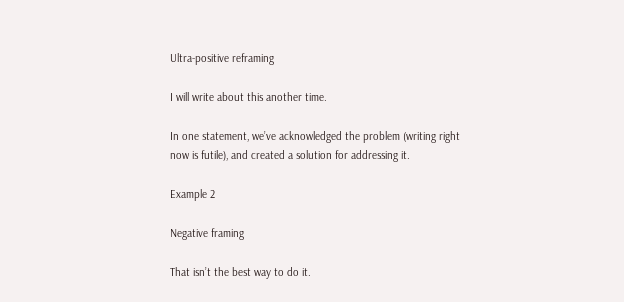Ultra-positive reframing

I will write about this another time.

In one statement, we’ve acknowledged the problem (writing right now is futile), and created a solution for addressing it.

Example 2

Negative framing

That isn’t the best way to do it.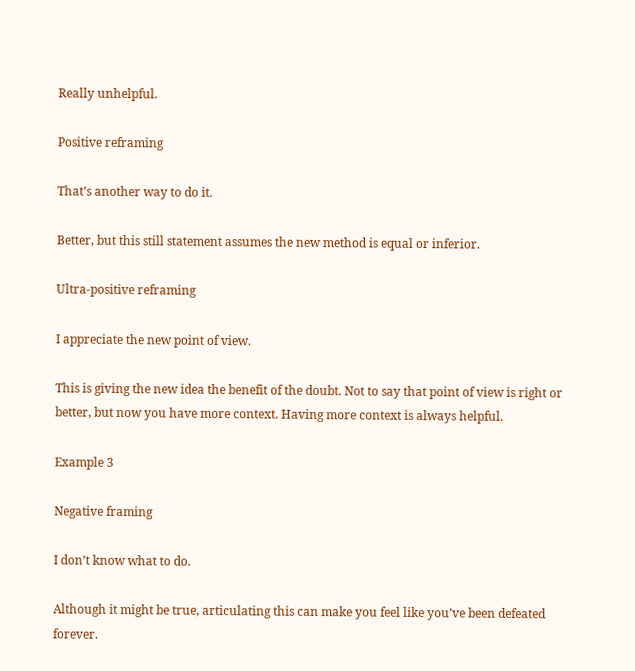Really unhelpful.

Positive reframing

That’s another way to do it.

Better, but this still statement assumes the new method is equal or inferior.

Ultra-positive reframing

I appreciate the new point of view.

This is giving the new idea the benefit of the doubt. Not to say that point of view is right or better, but now you have more context. Having more context is always helpful.

Example 3

Negative framing

I don’t know what to do.

Although it might be true, articulating this can make you feel like you’ve been defeated forever.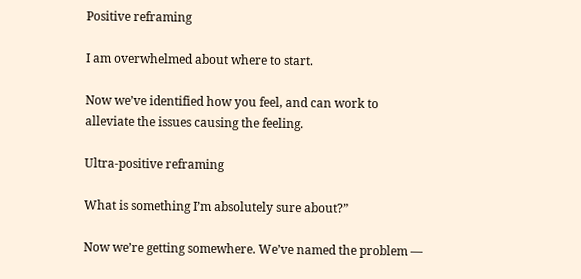Positive reframing

I am overwhelmed about where to start.

Now we’ve identified how you feel, and can work to alleviate the issues causing the feeling.

Ultra-positive reframing

What is something I’m absolutely sure about?”

Now we’re getting somewhere. We’ve named the problem —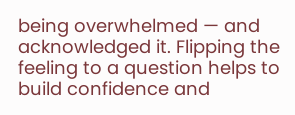being overwhelmed — and acknowledged it. Flipping the feeling to a question helps to build confidence and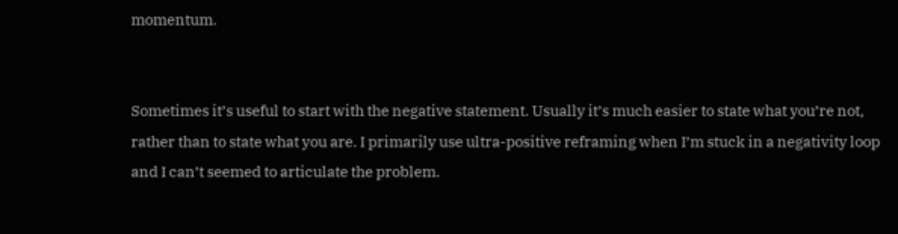momentum.


Sometimes it’s useful to start with the negative statement. Usually it’s much easier to state what you’re not, rather than to state what you are. I primarily use ultra-positive reframing when I’m stuck in a negativity loop and I can’t seemed to articulate the problem.